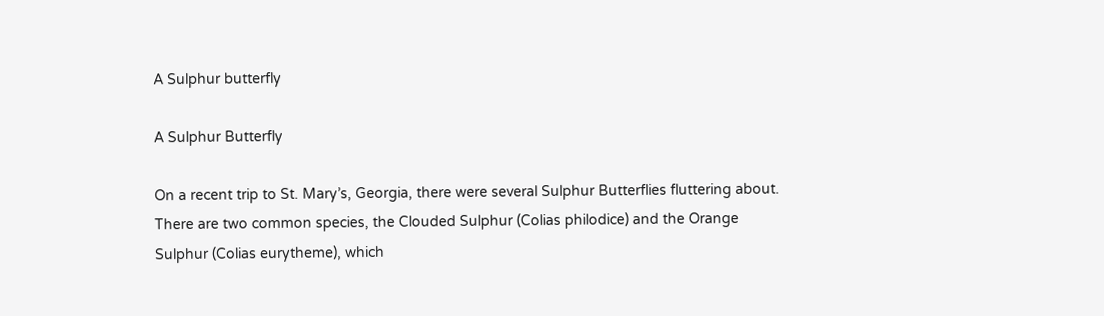A Sulphur butterfly

A Sulphur Butterfly

On a recent trip to St. Mary’s, Georgia, there were several Sulphur Butterflies fluttering about. There are two common species, the Clouded Sulphur (Colias philodice) and the Orange Sulphur (Colias eurytheme), which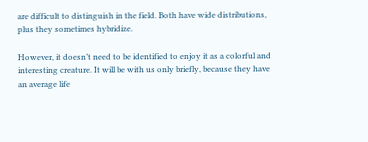are difficult to distinguish in the field. Both have wide distributions, plus they sometimes hybridize.

However, it doesn’t need to be identified to enjoy it as a colorful and interesting creature. It will be with us only briefly, because they have an average life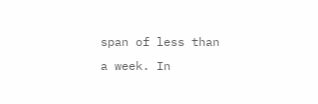span of less than a week. In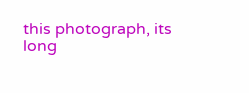this photograph, its long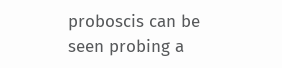proboscis can be seen probing a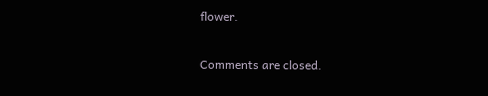flower.

Comments are closed.